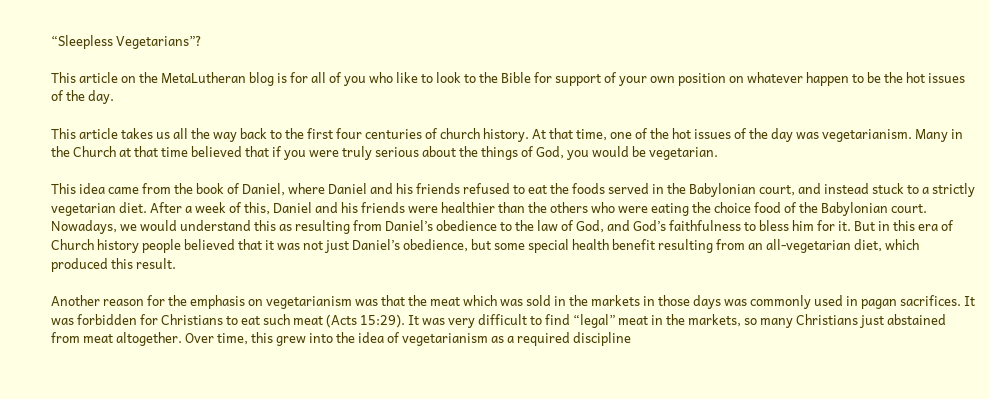“Sleepless Vegetarians”?

This article on the MetaLutheran blog is for all of you who like to look to the Bible for support of your own position on whatever happen to be the hot issues of the day.

This article takes us all the way back to the first four centuries of church history. At that time, one of the hot issues of the day was vegetarianism. Many in the Church at that time believed that if you were truly serious about the things of God, you would be vegetarian.

This idea came from the book of Daniel, where Daniel and his friends refused to eat the foods served in the Babylonian court, and instead stuck to a strictly vegetarian diet. After a week of this, Daniel and his friends were healthier than the others who were eating the choice food of the Babylonian court. Nowadays, we would understand this as resulting from Daniel’s obedience to the law of God, and God’s faithfulness to bless him for it. But in this era of Church history people believed that it was not just Daniel’s obedience, but some special health benefit resulting from an all-vegetarian diet, which produced this result.

Another reason for the emphasis on vegetarianism was that the meat which was sold in the markets in those days was commonly used in pagan sacrifices. It was forbidden for Christians to eat such meat (Acts 15:29). It was very difficult to find “legal” meat in the markets, so many Christians just abstained from meat altogether. Over time, this grew into the idea of vegetarianism as a required discipline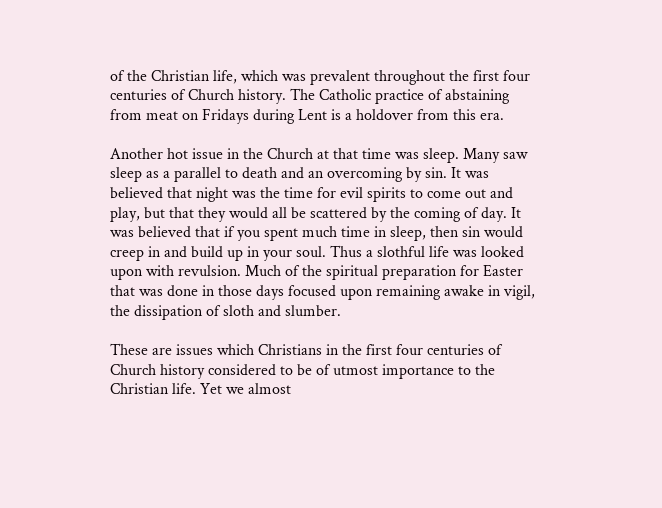of the Christian life, which was prevalent throughout the first four centuries of Church history. The Catholic practice of abstaining from meat on Fridays during Lent is a holdover from this era.

Another hot issue in the Church at that time was sleep. Many saw sleep as a parallel to death and an overcoming by sin. It was believed that night was the time for evil spirits to come out and play, but that they would all be scattered by the coming of day. It was believed that if you spent much time in sleep, then sin would creep in and build up in your soul. Thus a slothful life was looked upon with revulsion. Much of the spiritual preparation for Easter that was done in those days focused upon remaining awake in vigil, the dissipation of sloth and slumber.

These are issues which Christians in the first four centuries of Church history considered to be of utmost importance to the Christian life. Yet we almost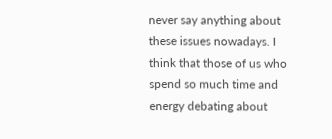never say anything about these issues nowadays. I think that those of us who spend so much time and energy debating about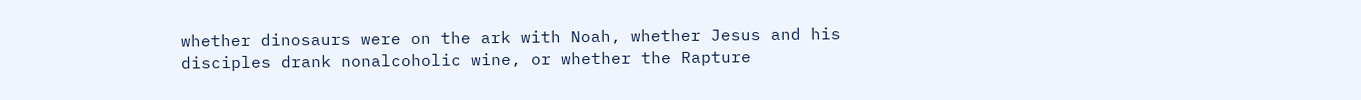whether dinosaurs were on the ark with Noah, whether Jesus and his disciples drank nonalcoholic wine, or whether the Rapture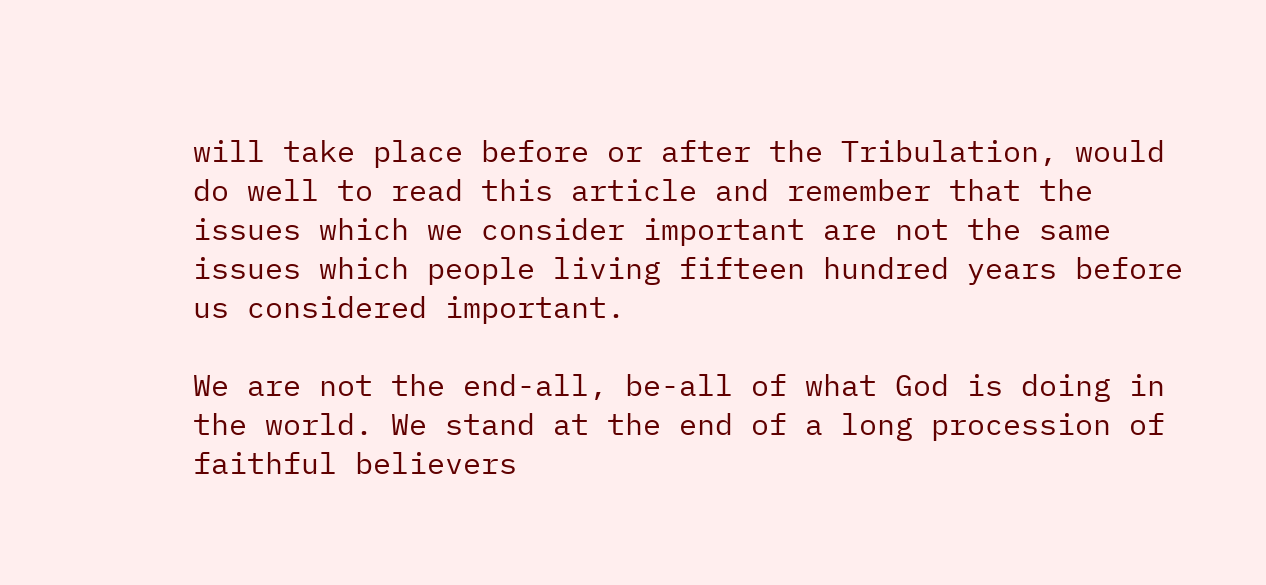will take place before or after the Tribulation, would do well to read this article and remember that the issues which we consider important are not the same issues which people living fifteen hundred years before us considered important.

We are not the end-all, be-all of what God is doing in the world. We stand at the end of a long procession of faithful believers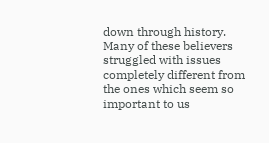down through history. Many of these believers struggled with issues completely different from the ones which seem so important to us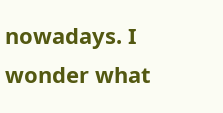nowadays. I wonder what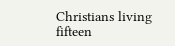Christians living fifteen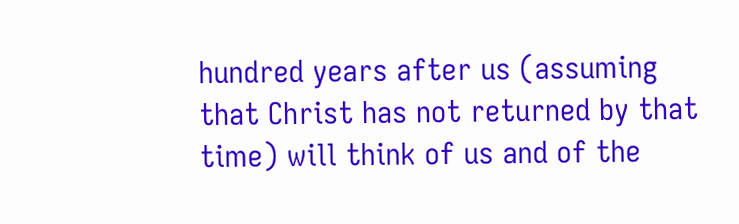hundred years after us (assuming that Christ has not returned by that time) will think of us and of the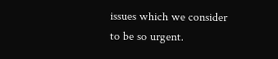issues which we consider to be so urgent.